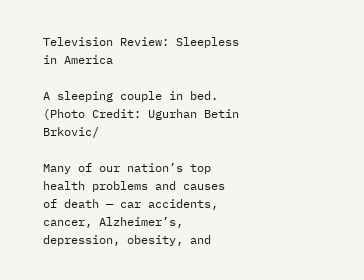Television Review: Sleepless in America

A sleeping couple in bed. (Photo Credit: Ugurhan Betin Brkovic/

Many of our nation’s top health problems and causes of death — car accidents, cancer, Alzheimer’s, depression, obesity, and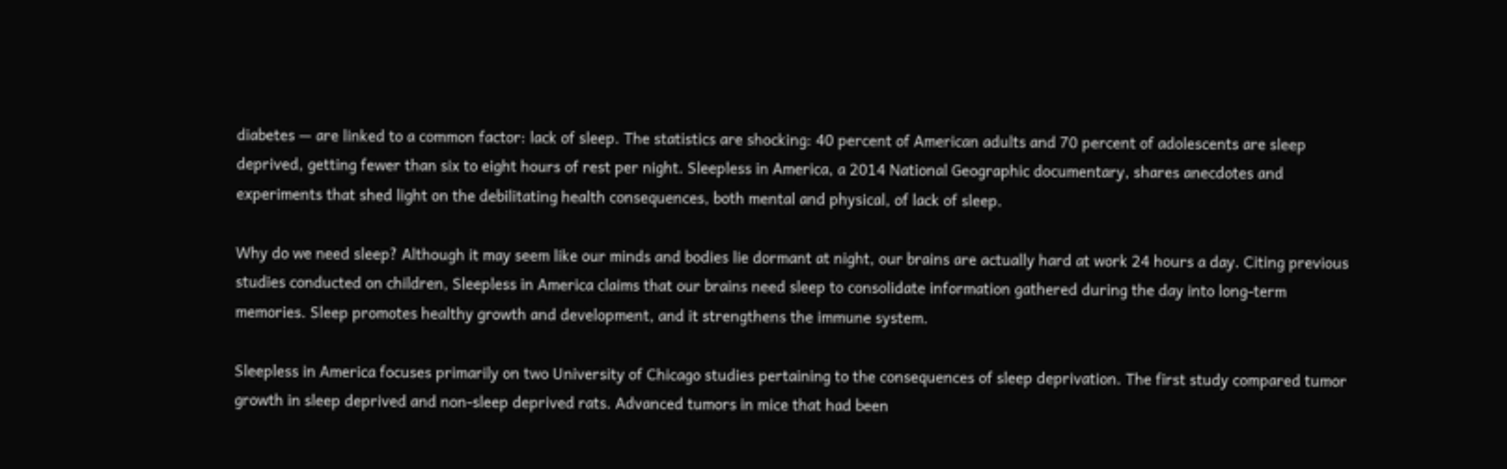diabetes — are linked to a common factor: lack of sleep. The statistics are shocking: 40 percent of American adults and 70 percent of adolescents are sleep deprived, getting fewer than six to eight hours of rest per night. Sleepless in America, a 2014 National Geographic documentary, shares anecdotes and experiments that shed light on the debilitating health consequences, both mental and physical, of lack of sleep.

Why do we need sleep? Although it may seem like our minds and bodies lie dormant at night, our brains are actually hard at work 24 hours a day. Citing previous studies conducted on children, Sleepless in America claims that our brains need sleep to consolidate information gathered during the day into long-term memories. Sleep promotes healthy growth and development, and it strengthens the immune system.

Sleepless in America focuses primarily on two University of Chicago studies pertaining to the consequences of sleep deprivation. The first study compared tumor growth in sleep deprived and non-sleep deprived rats. Advanced tumors in mice that had been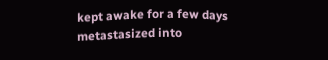kept awake for a few days metastasized into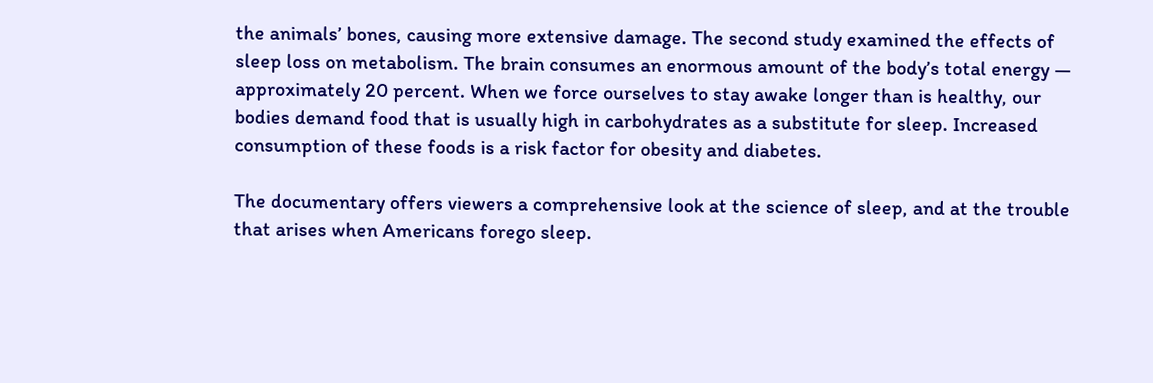the animals’ bones, causing more extensive damage. The second study examined the effects of sleep loss on metabolism. The brain consumes an enormous amount of the body’s total energy — approximately 20 percent. When we force ourselves to stay awake longer than is healthy, our bodies demand food that is usually high in carbohydrates as a substitute for sleep. Increased consumption of these foods is a risk factor for obesity and diabetes.

The documentary offers viewers a comprehensive look at the science of sleep, and at the trouble that arises when Americans forego sleep.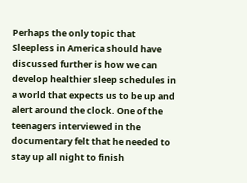Perhaps the only topic that Sleepless in America should have discussed further is how we can develop healthier sleep schedules in a world that expects us to be up and alert around the clock. One of the teenagers interviewed in the documentary felt that he needed to stay up all night to finish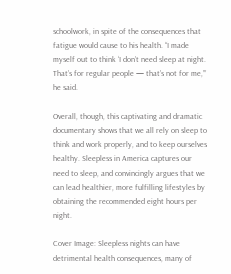schoolwork, in spite of the consequences that fatigue would cause to his health. “I made myself out to think ‘I don’t need sleep at night. That’s for regular people — that’s not for me,’” he said.

Overall, though, this captivating and dramatic documentary shows that we all rely on sleep to think and work properly, and to keep ourselves healthy. Sleepless in America captures our need to sleep, and convincingly argues that we can lead healthier, more fulfilling lifestyles by obtaining the recommended eight hours per night.

Cover Image: Sleepless nights can have detrimental health consequences, many of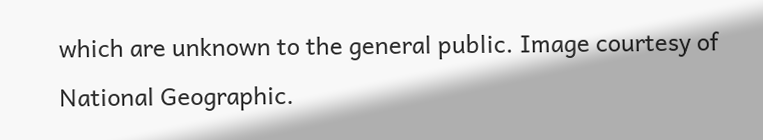which are unknown to the general public. Image courtesy of National Geographic.